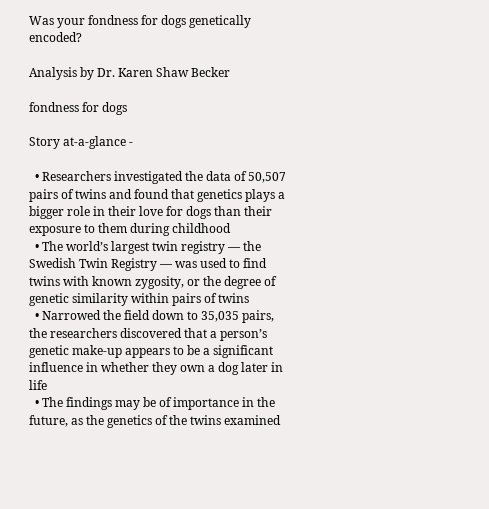Was your fondness for dogs genetically encoded?

Analysis by Dr. Karen Shaw Becker

fondness for dogs

Story at-a-glance -

  • Researchers investigated the data of 50,507 pairs of twins and found that genetics plays a bigger role in their love for dogs than their exposure to them during childhood
  • The world’s largest twin registry — the Swedish Twin Registry — was used to find twins with known zygosity, or the degree of genetic similarity within pairs of twins
  • Narrowed the field down to 35,035 pairs, the researchers discovered that a person’s genetic make-up appears to be a significant influence in whether they own a dog later in life
  • The findings may be of importance in the future, as the genetics of the twins examined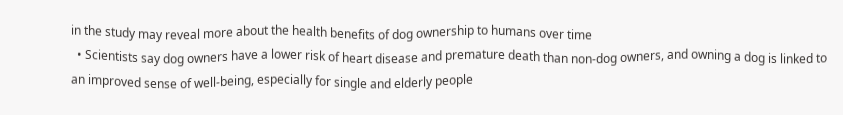in the study may reveal more about the health benefits of dog ownership to humans over time
  • Scientists say dog owners have a lower risk of heart disease and premature death than non-dog owners, and owning a dog is linked to an improved sense of well-being, especially for single and elderly people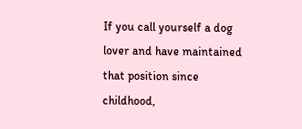If you call yourself a dog lover and have maintained that position since childhood,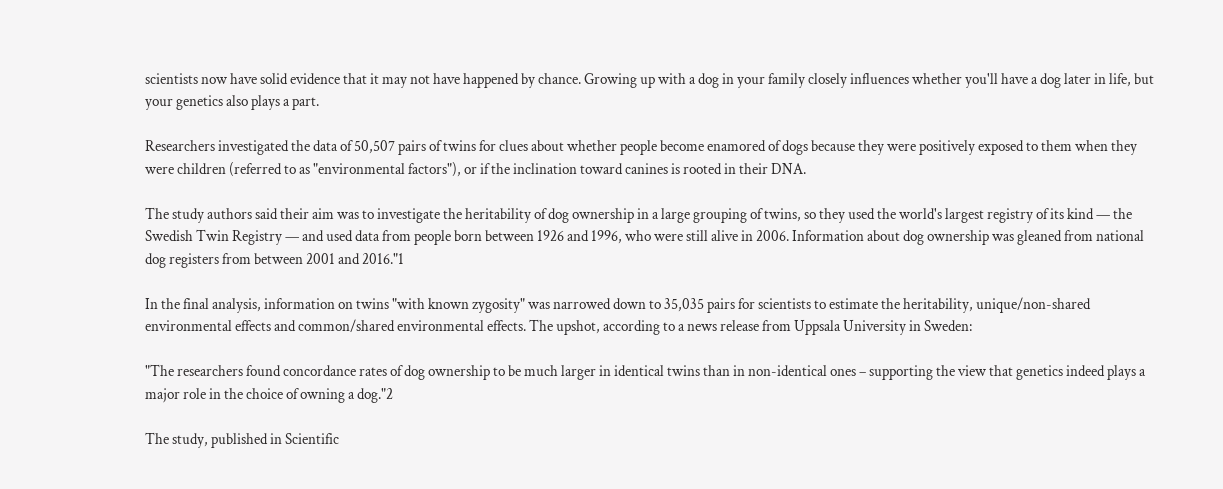scientists now have solid evidence that it may not have happened by chance. Growing up with a dog in your family closely influences whether you'll have a dog later in life, but your genetics also plays a part.

Researchers investigated the data of 50,507 pairs of twins for clues about whether people become enamored of dogs because they were positively exposed to them when they were children (referred to as "environmental factors"), or if the inclination toward canines is rooted in their DNA.

The study authors said their aim was to investigate the heritability of dog ownership in a large grouping of twins, so they used the world's largest registry of its kind — the Swedish Twin Registry — and used data from people born between 1926 and 1996, who were still alive in 2006. Information about dog ownership was gleaned from national dog registers from between 2001 and 2016."1

In the final analysis, information on twins "with known zygosity" was narrowed down to 35,035 pairs for scientists to estimate the heritability, unique/non-shared environmental effects and common/shared environmental effects. The upshot, according to a news release from Uppsala University in Sweden:

"The researchers found concordance rates of dog ownership to be much larger in identical twins than in non-identical ones – supporting the view that genetics indeed plays a major role in the choice of owning a dog."2

The study, published in Scientific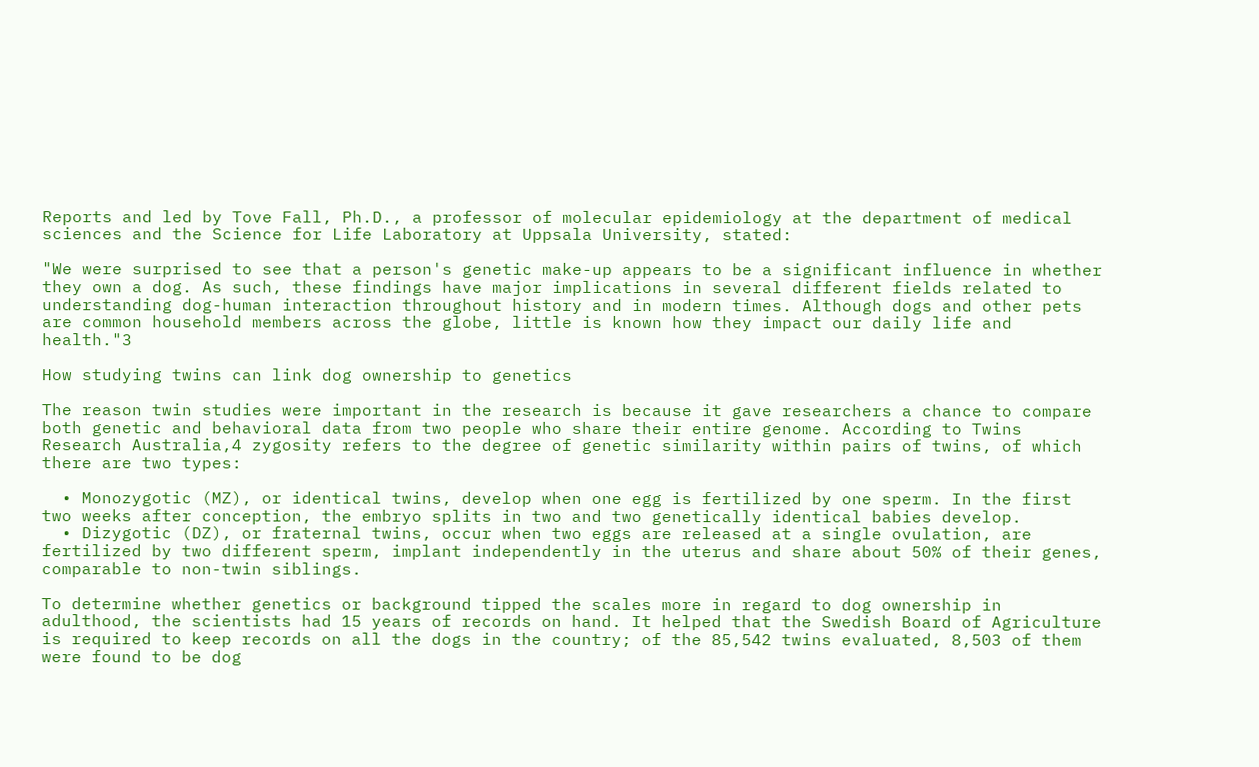Reports and led by Tove Fall, Ph.D., a professor of molecular epidemiology at the department of medical sciences and the Science for Life Laboratory at Uppsala University, stated:

"We were surprised to see that a person's genetic make-up appears to be a significant influence in whether they own a dog. As such, these findings have major implications in several different fields related to understanding dog-human interaction throughout history and in modern times. Although dogs and other pets are common household members across the globe, little is known how they impact our daily life and health."3

How studying twins can link dog ownership to genetics

The reason twin studies were important in the research is because it gave researchers a chance to compare both genetic and behavioral data from two people who share their entire genome. According to Twins Research Australia,4 zygosity refers to the degree of genetic similarity within pairs of twins, of which there are two types:

  • Monozygotic (MZ), or identical twins, develop when one egg is fertilized by one sperm. In the first two weeks after conception, the embryo splits in two and two genetically identical babies develop.
  • Dizygotic (DZ), or fraternal twins, occur when two eggs are released at a single ovulation, are fertilized by two different sperm, implant independently in the uterus and share about 50% of their genes, comparable to non-twin siblings.

To determine whether genetics or background tipped the scales more in regard to dog ownership in adulthood, the scientists had 15 years of records on hand. It helped that the Swedish Board of Agriculture is required to keep records on all the dogs in the country; of the 85,542 twins evaluated, 8,503 of them were found to be dog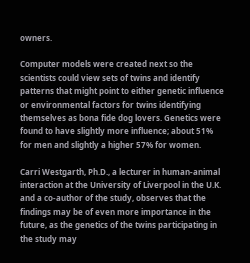owners.

Computer models were created next so the scientists could view sets of twins and identify patterns that might point to either genetic influence or environmental factors for twins identifying themselves as bona fide dog lovers. Genetics were found to have slightly more influence; about 51% for men and slightly a higher 57% for women.

Carri Westgarth, Ph.D., a lecturer in human-animal interaction at the University of Liverpool in the U.K. and a co-author of the study, observes that the findings may be of even more importance in the future, as the genetics of the twins participating in the study may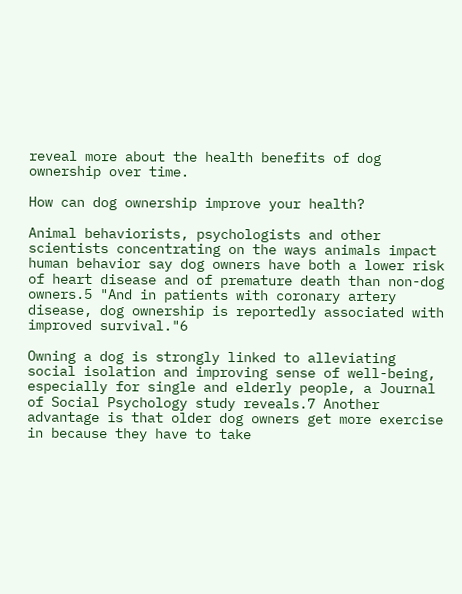reveal more about the health benefits of dog ownership over time.

How can dog ownership improve your health?

Animal behaviorists, psychologists and other scientists concentrating on the ways animals impact human behavior say dog owners have both a lower risk of heart disease and of premature death than non-dog owners.5 "And in patients with coronary artery disease, dog ownership is reportedly associated with improved survival."6

Owning a dog is strongly linked to alleviating social isolation and improving sense of well-being, especially for single and elderly people, a Journal of Social Psychology study reveals.7 Another advantage is that older dog owners get more exercise in because they have to take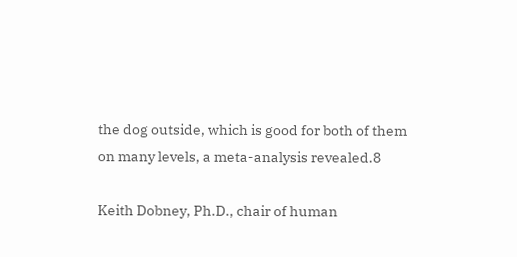the dog outside, which is good for both of them on many levels, a meta-analysis revealed.8

Keith Dobney, Ph.D., chair of human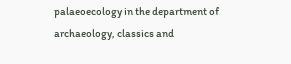palaeoecology in the department of archaeology, classics and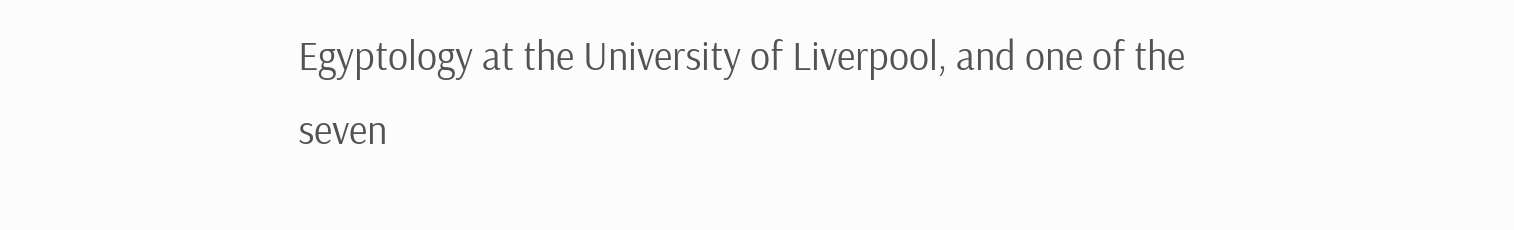Egyptology at the University of Liverpool, and one of the seven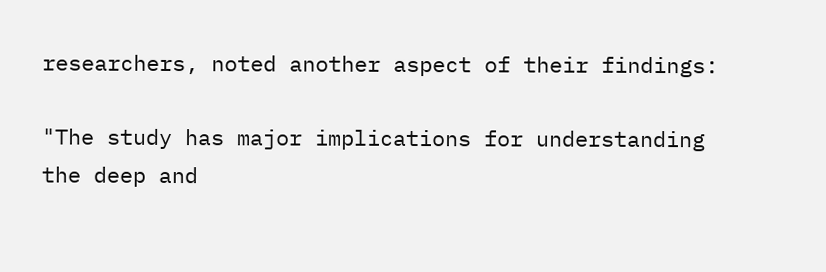researchers, noted another aspect of their findings:

"The study has major implications for understanding the deep and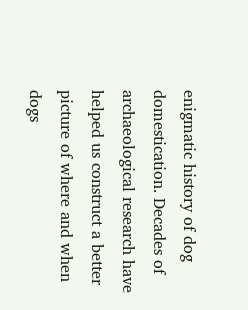enigmatic history of dog domestication. Decades of archaeological research have helped us construct a better picture of where and when dogs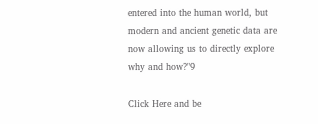entered into the human world, but modern and ancient genetic data are now allowing us to directly explore why and how?"9

Click Here and be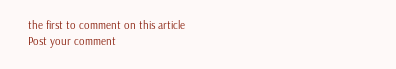the first to comment on this article
Post your comment